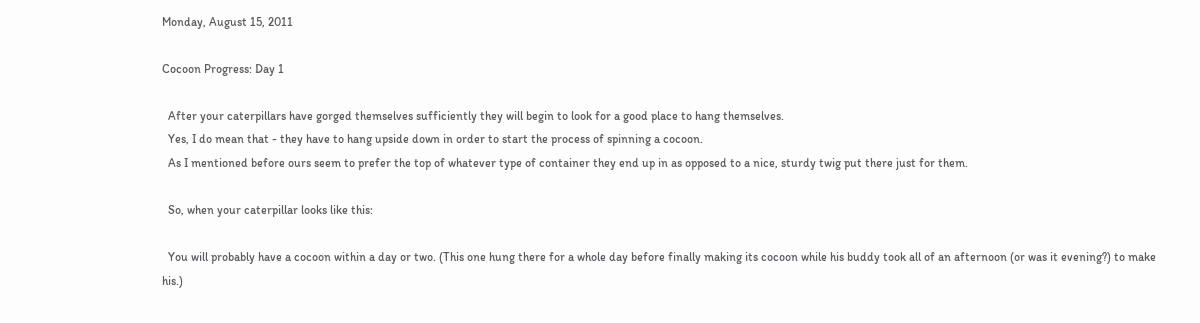Monday, August 15, 2011

Cocoon Progress: Day 1

  After your caterpillars have gorged themselves sufficiently they will begin to look for a good place to hang themselves.
  Yes, I do mean that - they have to hang upside down in order to start the process of spinning a cocoon.
  As I mentioned before ours seem to prefer the top of whatever type of container they end up in as opposed to a nice, sturdy twig put there just for them.

  So, when your caterpillar looks like this:

  You will probably have a cocoon within a day or two. (This one hung there for a whole day before finally making its cocoon while his buddy took all of an afternoon (or was it evening?) to make his.)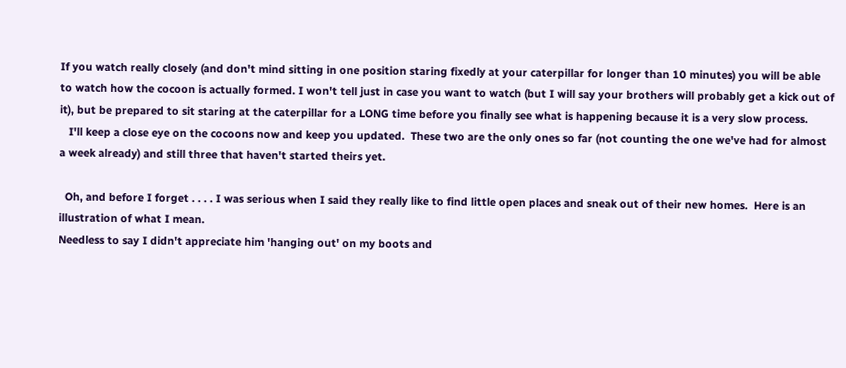If you watch really closely (and don't mind sitting in one position staring fixedly at your caterpillar for longer than 10 minutes) you will be able to watch how the cocoon is actually formed. I won't tell just in case you want to watch (but I will say your brothers will probably get a kick out of it), but be prepared to sit staring at the caterpillar for a LONG time before you finally see what is happening because it is a very slow process.
   I'll keep a close eye on the cocoons now and keep you updated.  These two are the only ones so far (not counting the one we've had for almost a week already) and still three that haven't started theirs yet.

  Oh, and before I forget . . . . I was serious when I said they really like to find little open places and sneak out of their new homes.  Here is an illustration of what I mean.
Needless to say I didn't appreciate him 'hanging out' on my boots and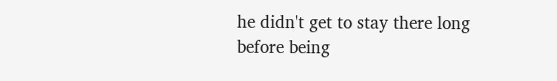he didn't get to stay there long before being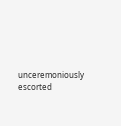unceremoniously escorted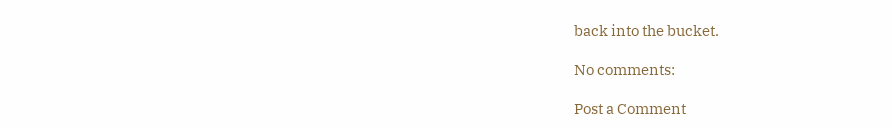back into the bucket.

No comments:

Post a Comment